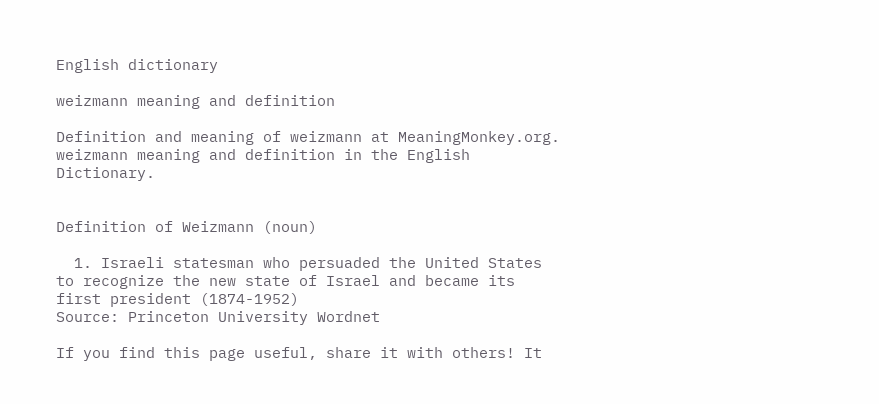English dictionary

weizmann meaning and definition

Definition and meaning of weizmann at MeaningMonkey.org. weizmann meaning and definition in the English Dictionary.


Definition of Weizmann (noun)

  1. Israeli statesman who persuaded the United States to recognize the new state of Israel and became its first president (1874-1952)
Source: Princeton University Wordnet

If you find this page useful, share it with others! It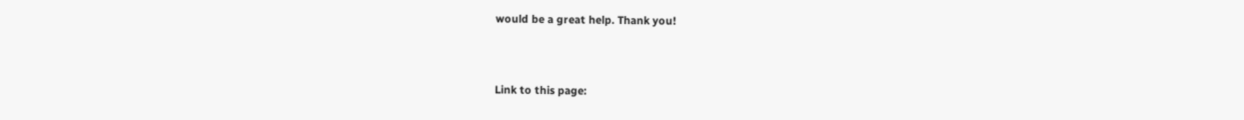would be a great help. Thank you!


Link to this page: